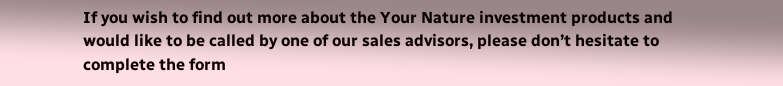If you wish to find out more about the Your Nature investment products and would like to be called by one of our sales advisors, please don’t hesitate to complete the form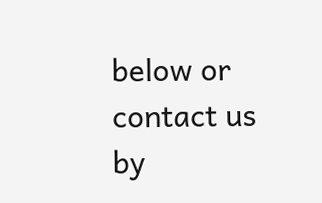below or contact us by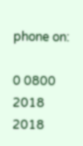phone on:

0 0800 2018 2018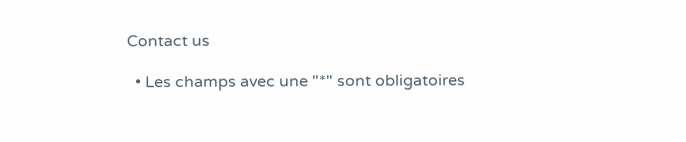Contact us

  • Les champs avec une "*" sont obligatoires